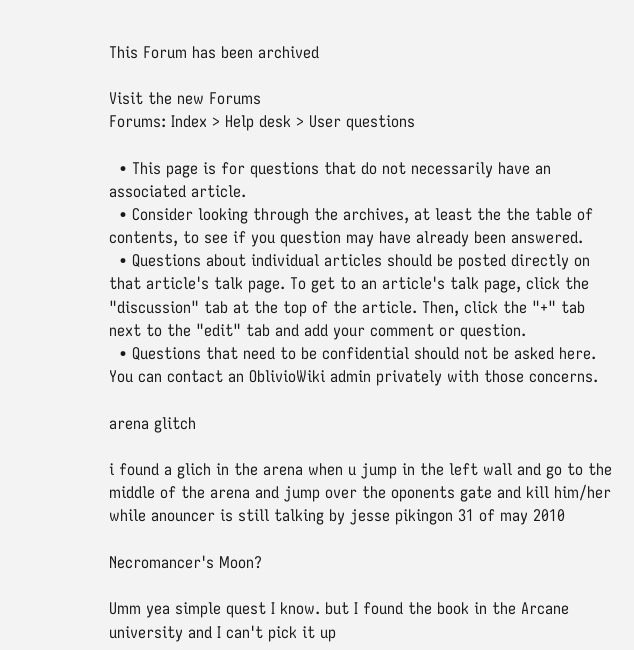This Forum has been archived

Visit the new Forums
Forums: Index > Help desk > User questions

  • This page is for questions that do not necessarily have an associated article.
  • Consider looking through the archives, at least the the table of contents, to see if you question may have already been answered.
  • Questions about individual articles should be posted directly on that article's talk page. To get to an article's talk page, click the "discussion" tab at the top of the article. Then, click the "+" tab next to the "edit" tab and add your comment or question.
  • Questions that need to be confidential should not be asked here. You can contact an OblivioWiki admin privately with those concerns.

arena glitch

i found a glich in the arena when u jump in the left wall and go to the middle of the arena and jump over the oponents gate and kill him/her while anouncer is still talking by jesse pikingon 31 of may 2010

Necromancer's Moon?

Umm yea simple quest I know. but I found the book in the Arcane university and I can't pick it up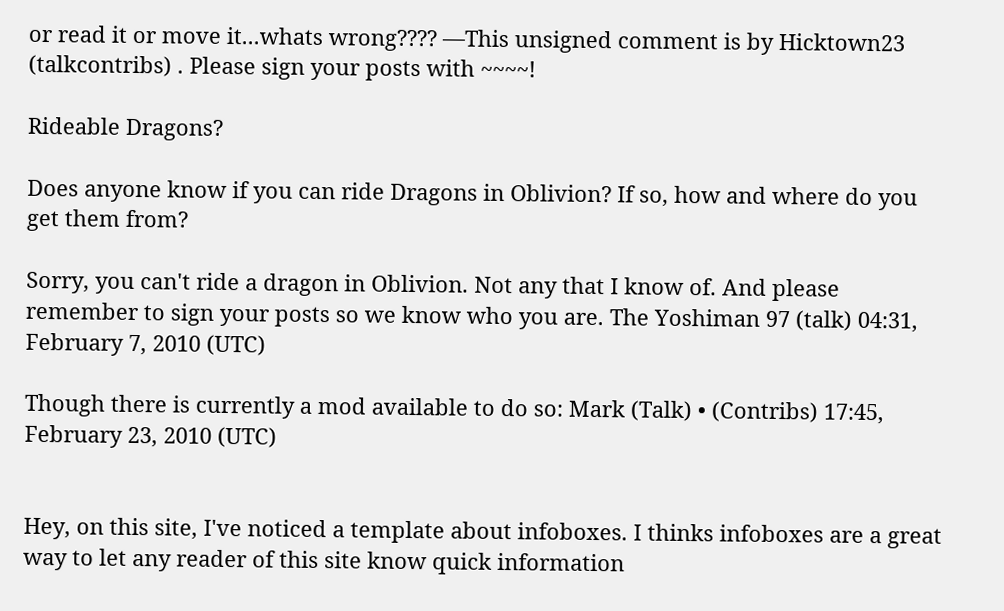or read it or move it...whats wrong???? —This unsigned comment is by Hicktown23 (talkcontribs) . Please sign your posts with ~~~~!

Rideable Dragons?

Does anyone know if you can ride Dragons in Oblivion? If so, how and where do you get them from?

Sorry, you can't ride a dragon in Oblivion. Not any that I know of. And please remember to sign your posts so we know who you are. The Yoshiman 97 (talk) 04:31, February 7, 2010 (UTC)

Though there is currently a mod available to do so: Mark (Talk) • (Contribs) 17:45, February 23, 2010 (UTC)


Hey, on this site, I've noticed a template about infoboxes. I thinks infoboxes are a great way to let any reader of this site know quick information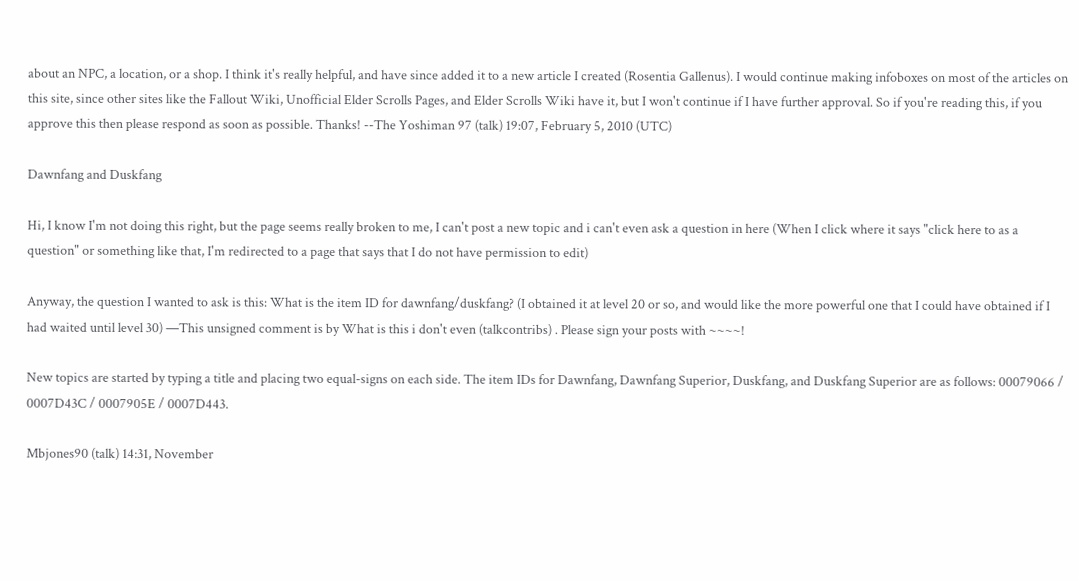about an NPC, a location, or a shop. I think it's really helpful, and have since added it to a new article I created (Rosentia Gallenus). I would continue making infoboxes on most of the articles on this site, since other sites like the Fallout Wiki, Unofficial Elder Scrolls Pages, and Elder Scrolls Wiki have it, but I won't continue if I have further approval. So if you're reading this, if you approve this then please respond as soon as possible. Thanks! --The Yoshiman 97 (talk) 19:07, February 5, 2010 (UTC)

Dawnfang and Duskfang

Hi, I know I'm not doing this right, but the page seems really broken to me, I can't post a new topic and i can't even ask a question in here (When I click where it says "click here to as a question" or something like that, I'm redirected to a page that says that I do not have permission to edit)

Anyway, the question I wanted to ask is this: What is the item ID for dawnfang/duskfang? (I obtained it at level 20 or so, and would like the more powerful one that I could have obtained if I had waited until level 30) —This unsigned comment is by What is this i don't even (talkcontribs) . Please sign your posts with ~~~~!

New topics are started by typing a title and placing two equal-signs on each side. The item IDs for Dawnfang, Dawnfang Superior, Duskfang, and Duskfang Superior are as follows: 00079066 / 0007D43C / 0007905E / 0007D443.

Mbjones90 (talk) 14:31, November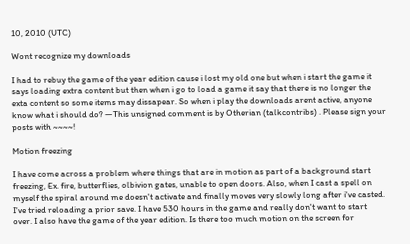10, 2010 (UTC)

Wont recognize my downloads

I had to rebuy the game of the year edition cause i lost my old one but when i start the game it says loading extra content but then when i go to load a game it say that there is no longer the exta content so some items may dissapear. So when i play the downloads arent active, anyone know what i should do? —This unsigned comment is by Otherian (talkcontribs) . Please sign your posts with ~~~~!

Motion freezing

I have come across a problem where things that are in motion as part of a background start freezing, Ex. fire, butterflies, olbivion gates, unable to open doors. Also, when I cast a spell on myself the spiral around me doesn't activate and finally moves very slowly long after i've casted. I've tried reloading a prior save. I have 530 hours in the game and really don't want to start over. I also have the game of the year edition. Is there too much motion on the screen for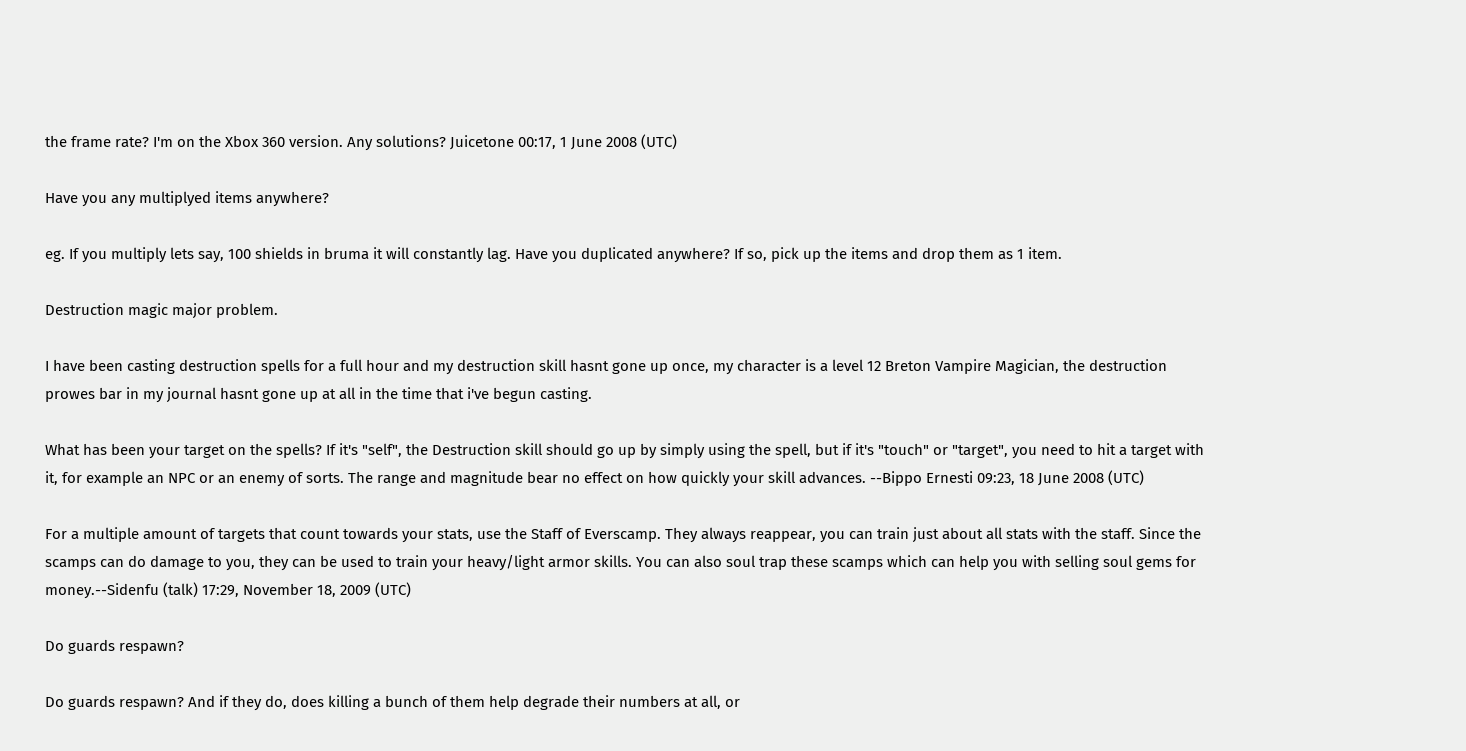the frame rate? I'm on the Xbox 360 version. Any solutions? Juicetone 00:17, 1 June 2008 (UTC)

Have you any multiplyed items anywhere?

eg. If you multiply lets say, 100 shields in bruma it will constantly lag. Have you duplicated anywhere? If so, pick up the items and drop them as 1 item.

Destruction magic major problem.

I have been casting destruction spells for a full hour and my destruction skill hasnt gone up once, my character is a level 12 Breton Vampire Magician, the destruction prowes bar in my journal hasnt gone up at all in the time that i've begun casting.

What has been your target on the spells? If it's "self", the Destruction skill should go up by simply using the spell, but if it's "touch" or "target", you need to hit a target with it, for example an NPC or an enemy of sorts. The range and magnitude bear no effect on how quickly your skill advances. --Bippo Ernesti 09:23, 18 June 2008 (UTC)

For a multiple amount of targets that count towards your stats, use the Staff of Everscamp. They always reappear, you can train just about all stats with the staff. Since the scamps can do damage to you, they can be used to train your heavy/light armor skills. You can also soul trap these scamps which can help you with selling soul gems for money.--Sidenfu (talk) 17:29, November 18, 2009 (UTC)

Do guards respawn?

Do guards respawn? And if they do, does killing a bunch of them help degrade their numbers at all, or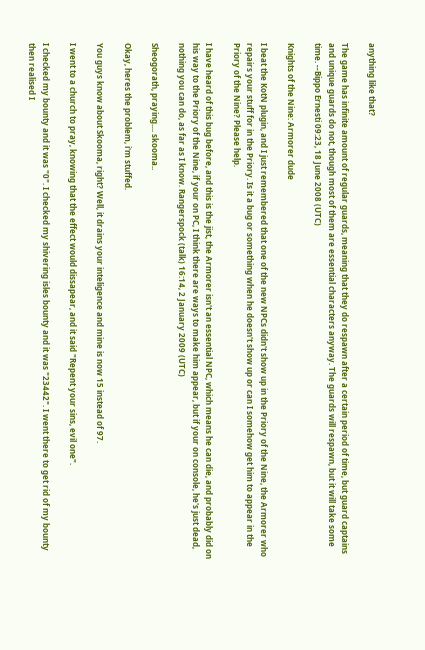anything like that?

The game has infinite amount of regular guards, meaning that they do respawn after a certain period of time, but guard captains and unique guards do not, though most of them are essential characters anyway. The guards will respawn, but it will take some time. --Bippo Ernesti 09:23, 18 June 2008 (UTC)

Knights of the Nine: Armorer dude

I beat the KotN plugin, and I just remembered that one of the new NPCs didn't show up in the Priory of the Nine, the Armorer who repairs your stuff for in the Priory. Is it a bug or something when he doesn't show up or can I somehow get him to appear in the Priory of the Nine? Please help.

I have heard of this bug before, and this is the jist, the Armorer isn't an essential NPC, which means he can die, and probably did on his way to the Priory of the Nine, if your on PC, I think there are ways to make him appear, but if your on console, he's just dead, nothing you can do, as far as I know. Rangerspock (talk) 16:14, 2 January 2009 (UTC)

Sheogorath, praying.... skooma..

Okay, heres the problem, i'm stuffed.

You guys know about Skooma, right? Well, it drains your inteligence and mine is now 15 instead of 97.

I went to a church to pray, knowing that the effect would dissapear, and it said "Repent your sins, evil one".

I checked my bounty and it was "0". I checked my shivering isles bounty and it was "23442". I went there to get rid of my bounty then realised I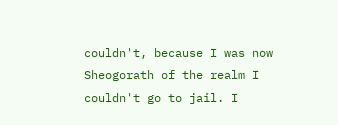couldn't, because I was now Sheogorath of the realm I couldn't go to jail. I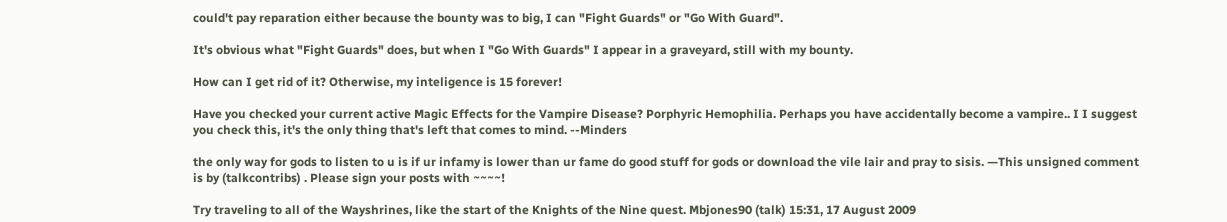could't pay reparation either because the bounty was to big, I can "Fight Guards" or "Go With Guard".

It's obvious what "Fight Guards" does, but when I "Go With Guards" I appear in a graveyard, still with my bounty.

How can I get rid of it? Otherwise, my inteligence is 15 forever!

Have you checked your current active Magic Effects for the Vampire Disease? Porphyric Hemophilia. Perhaps you have accidentally become a vampire.. I I suggest you check this, it's the only thing that's left that comes to mind. --Minders

the only way for gods to listen to u is if ur infamy is lower than ur fame do good stuff for gods or download the vile lair and pray to sisis. —This unsigned comment is by (talkcontribs) . Please sign your posts with ~~~~!

Try traveling to all of the Wayshrines, like the start of the Knights of the Nine quest. Mbjones90 (talk) 15:31, 17 August 2009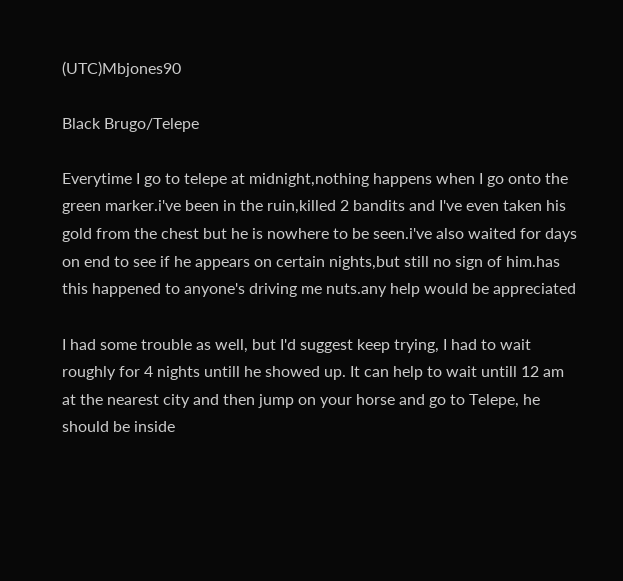(UTC)Mbjones90

Black Brugo/Telepe

Everytime I go to telepe at midnight,nothing happens when I go onto the green marker.i've been in the ruin,killed 2 bandits and I've even taken his gold from the chest but he is nowhere to be seen.i've also waited for days on end to see if he appears on certain nights,but still no sign of him.has this happened to anyone's driving me nuts.any help would be appreciated

I had some trouble as well, but I'd suggest keep trying, I had to wait roughly for 4 nights untill he showed up. It can help to wait untill 12 am at the nearest city and then jump on your horse and go to Telepe, he should be inside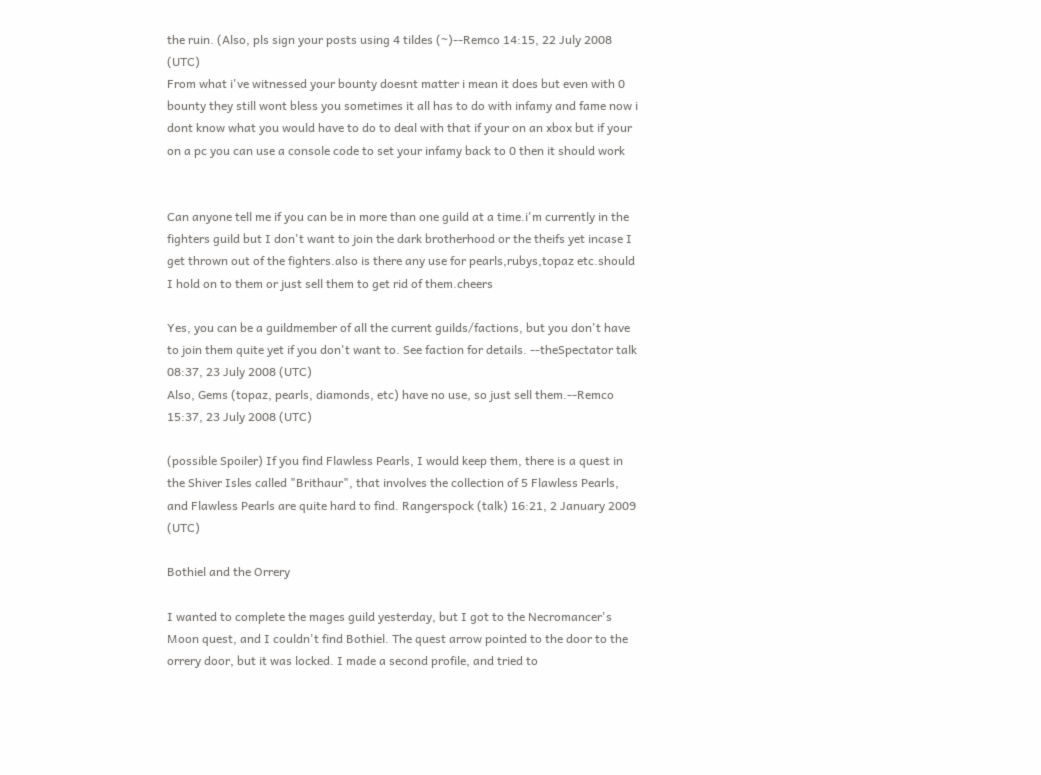the ruin. (Also, pls sign your posts using 4 tildes (~)--Remco 14:15, 22 July 2008 (UTC)
From what i've witnessed your bounty doesnt matter i mean it does but even with 0 bounty they still wont bless you sometimes it all has to do with infamy and fame now i dont know what you would have to do to deal with that if your on an xbox but if your on a pc you can use a console code to set your infamy back to 0 then it should work


Can anyone tell me if you can be in more than one guild at a time.i'm currently in the fighters guild but I don't want to join the dark brotherhood or the theifs yet incase I get thrown out of the fighters.also is there any use for pearls,rubys,topaz etc.should I hold on to them or just sell them to get rid of them.cheers

Yes, you can be a guildmember of all the current guilds/factions, but you don't have to join them quite yet if you don't want to. See faction for details. --theSpectator talk 08:37, 23 July 2008 (UTC)
Also, Gems (topaz, pearls, diamonds, etc) have no use, so just sell them.--Remco 15:37, 23 July 2008 (UTC)

(possible Spoiler) If you find Flawless Pearls, I would keep them, there is a quest in the Shiver Isles called "Brithaur", that involves the collection of 5 Flawless Pearls, and Flawless Pearls are quite hard to find. Rangerspock (talk) 16:21, 2 January 2009 (UTC)

Bothiel and the Orrery

I wanted to complete the mages guild yesterday, but I got to the Necromancer's Moon quest, and I couldn't find Bothiel. The quest arrow pointed to the door to the orrery door, but it was locked. I made a second profile, and tried to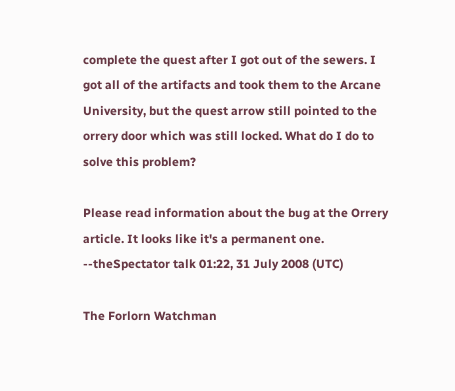complete the quest after I got out of the sewers. I got all of the artifacts and took them to the Arcane University, but the quest arrow still pointed to the orrery door which was still locked. What do I do to solve this problem?

Please read information about the bug at the Orrery article. It looks like it's a permanent one. --theSpectator talk 01:22, 31 July 2008 (UTC)

The Forlorn Watchman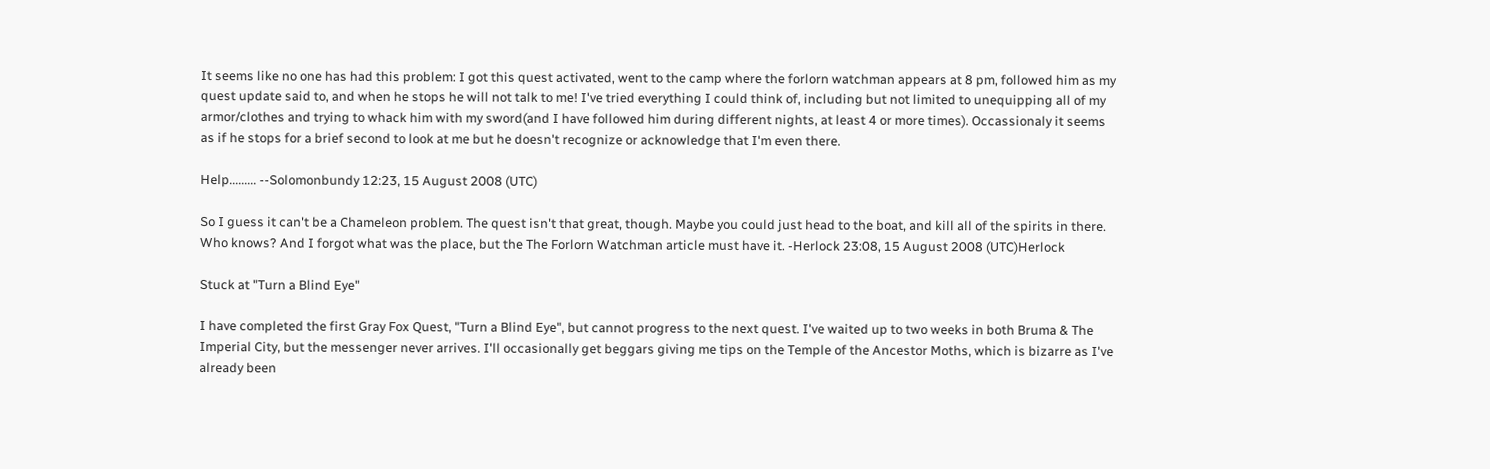It seems like no one has had this problem: I got this quest activated, went to the camp where the forlorn watchman appears at 8 pm, followed him as my quest update said to, and when he stops he will not talk to me! I've tried everything I could think of, including but not limited to unequipping all of my armor/clothes and trying to whack him with my sword(and I have followed him during different nights, at least 4 or more times). Occassionaly it seems as if he stops for a brief second to look at me but he doesn't recognize or acknowledge that I'm even there.

Help......... --Solomonbundy 12:23, 15 August 2008 (UTC)

So I guess it can't be a Chameleon problem. The quest isn't that great, though. Maybe you could just head to the boat, and kill all of the spirits in there. Who knows? And I forgot what was the place, but the The Forlorn Watchman article must have it. -Herlock 23:08, 15 August 2008 (UTC)Herlock

Stuck at "Turn a Blind Eye"

I have completed the first Gray Fox Quest, "Turn a Blind Eye", but cannot progress to the next quest. I've waited up to two weeks in both Bruma & The Imperial City, but the messenger never arrives. I'll occasionally get beggars giving me tips on the Temple of the Ancestor Moths, which is bizarre as I've already been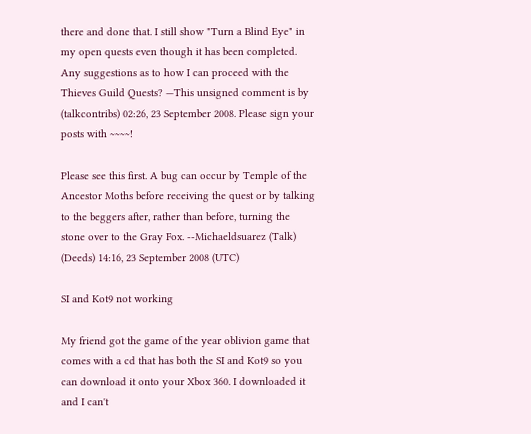there and done that. I still show "Turn a Blind Eye" in my open quests even though it has been completed. Any suggestions as to how I can proceed with the Thieves Guild Quests? —This unsigned comment is by (talkcontribs) 02:26, 23 September 2008. Please sign your posts with ~~~~!

Please see this first. A bug can occur by Temple of the Ancestor Moths before receiving the quest or by talking to the beggers after, rather than before, turning the stone over to the Gray Fox. --Michaeldsuarez (Talk) (Deeds) 14:16, 23 September 2008 (UTC)

SI and Kot9 not working

My friend got the game of the year oblivion game that comes with a cd that has both the SI and Kot9 so you can download it onto your Xbox 360. I downloaded it and I can't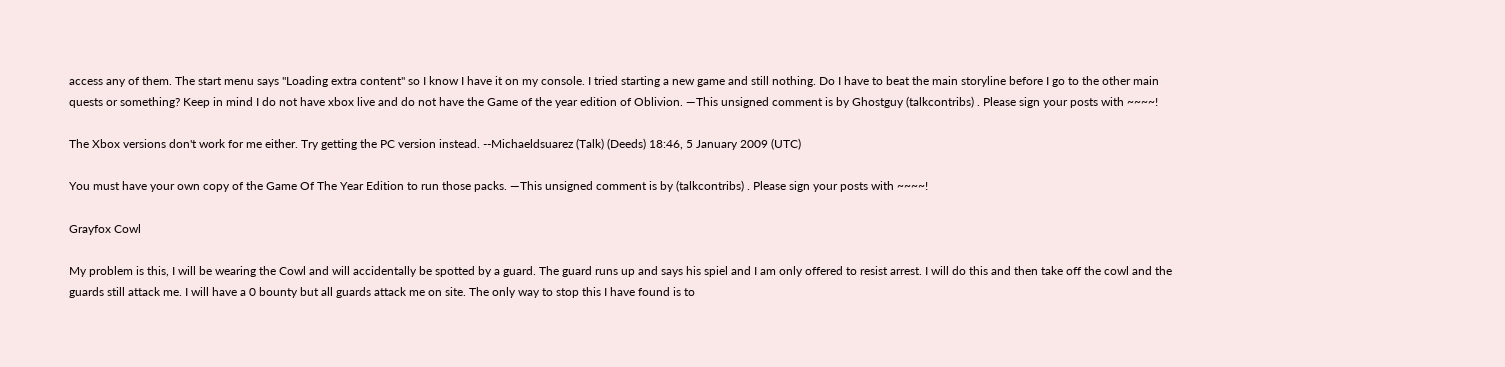access any of them. The start menu says "Loading extra content" so I know I have it on my console. I tried starting a new game and still nothing. Do I have to beat the main storyline before I go to the other main quests or something? Keep in mind I do not have xbox live and do not have the Game of the year edition of Oblivion. —This unsigned comment is by Ghostguy (talkcontribs) . Please sign your posts with ~~~~!

The Xbox versions don't work for me either. Try getting the PC version instead. --Michaeldsuarez (Talk) (Deeds) 18:46, 5 January 2009 (UTC)

You must have your own copy of the Game Of The Year Edition to run those packs. —This unsigned comment is by (talkcontribs) . Please sign your posts with ~~~~!

Grayfox Cowl

My problem is this, I will be wearing the Cowl and will accidentally be spotted by a guard. The guard runs up and says his spiel and I am only offered to resist arrest. I will do this and then take off the cowl and the guards still attack me. I will have a 0 bounty but all guards attack me on site. The only way to stop this I have found is to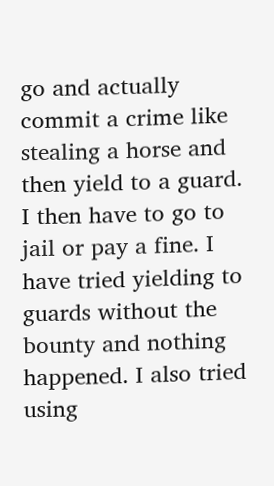go and actually commit a crime like stealing a horse and then yield to a guard. I then have to go to jail or pay a fine. I have tried yielding to guards without the bounty and nothing happened. I also tried using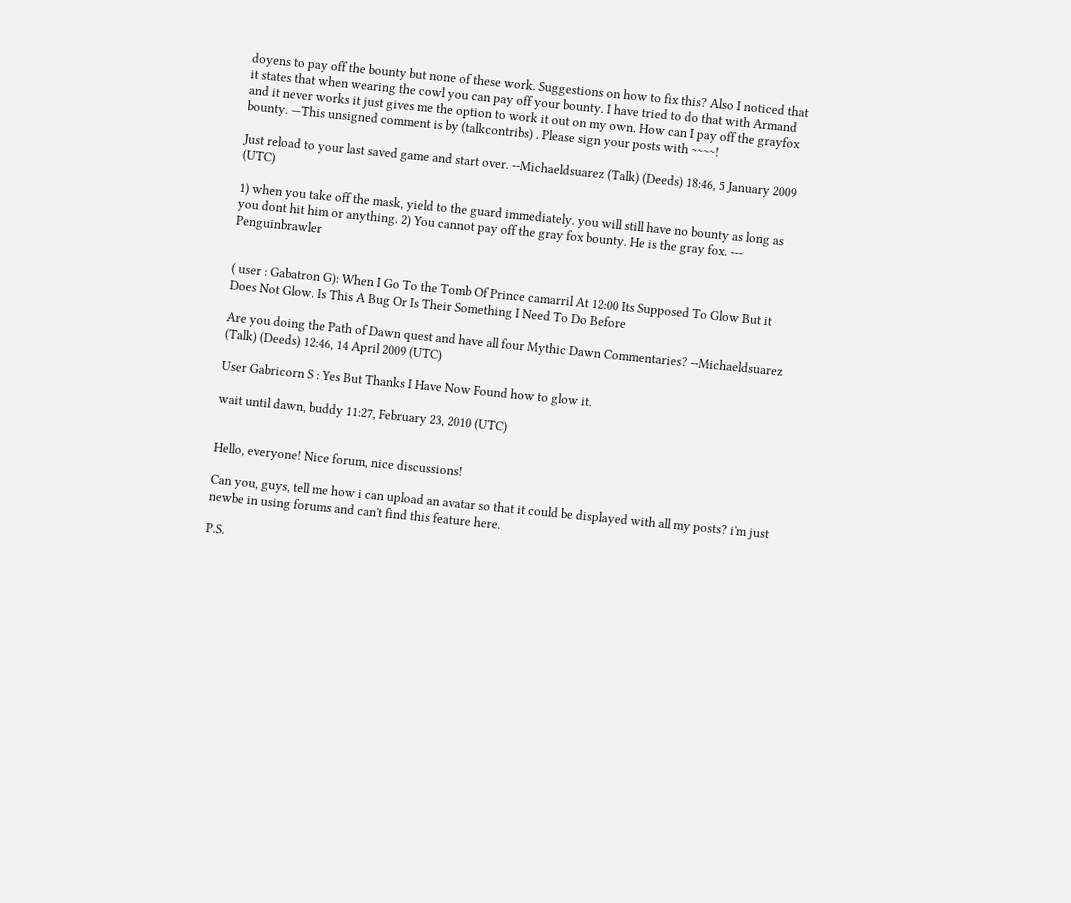doyens to pay off the bounty but none of these work. Suggestions on how to fix this? Also I noticed that it states that when wearing the cowl you can pay off your bounty. I have tried to do that with Armand and it never works it just gives me the option to work it out on my own. How can I pay off the grayfox bounty. —This unsigned comment is by (talkcontribs) . Please sign your posts with ~~~~!

Just reload to your last saved game and start over. --Michaeldsuarez (Talk) (Deeds) 18:46, 5 January 2009 (UTC)

1) when you take off the mask, yield to the guard immediately. you will still have no bounty as long as you dont hit him or anything. 2) You cannot pay off the gray fox bounty. He is the gray fox. --- Penguinbrawler


( user : Gabatron G): When I Go To the Tomb Of Prince camarril At 12:00 Its Supposed To Glow But it Does Not Glow. Is This A Bug Or Is Their Something I Need To Do Before

Are you doing the Path of Dawn quest and have all four Mythic Dawn Commentaries? --Michaeldsuarez (Talk) (Deeds) 12:46, 14 April 2009 (UTC)

User Gabricorn S : Yes But Thanks I Have Now Found how to glow it.

wait until dawn, buddy 11:27, February 23, 2010 (UTC)


Hello, everyone! Nice forum, nice discussions!

Can you, guys, tell me how i can upload an avatar so that it could be displayed with all my posts? i'm just newbe in using forums and can't find this feature here.

P.S.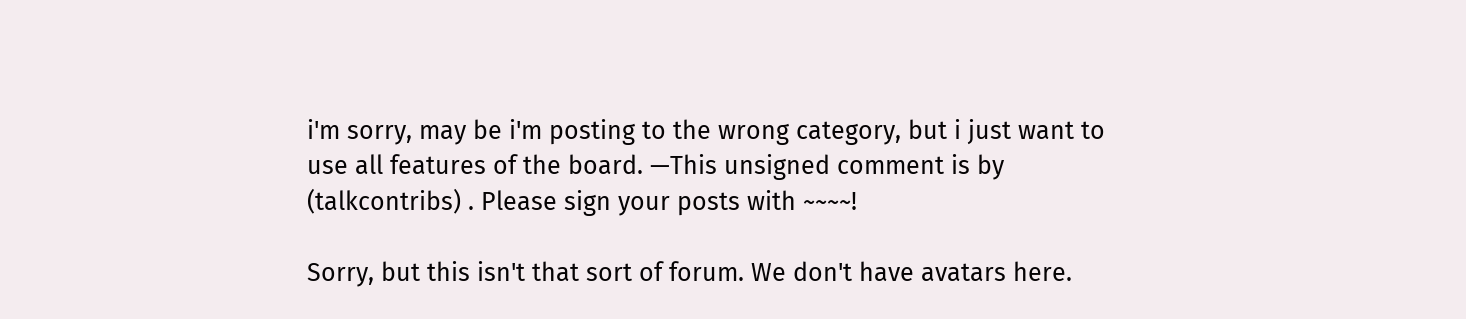i'm sorry, may be i'm posting to the wrong category, but i just want to use all features of the board. —This unsigned comment is by (talkcontribs) . Please sign your posts with ~~~~!

Sorry, but this isn't that sort of forum. We don't have avatars here.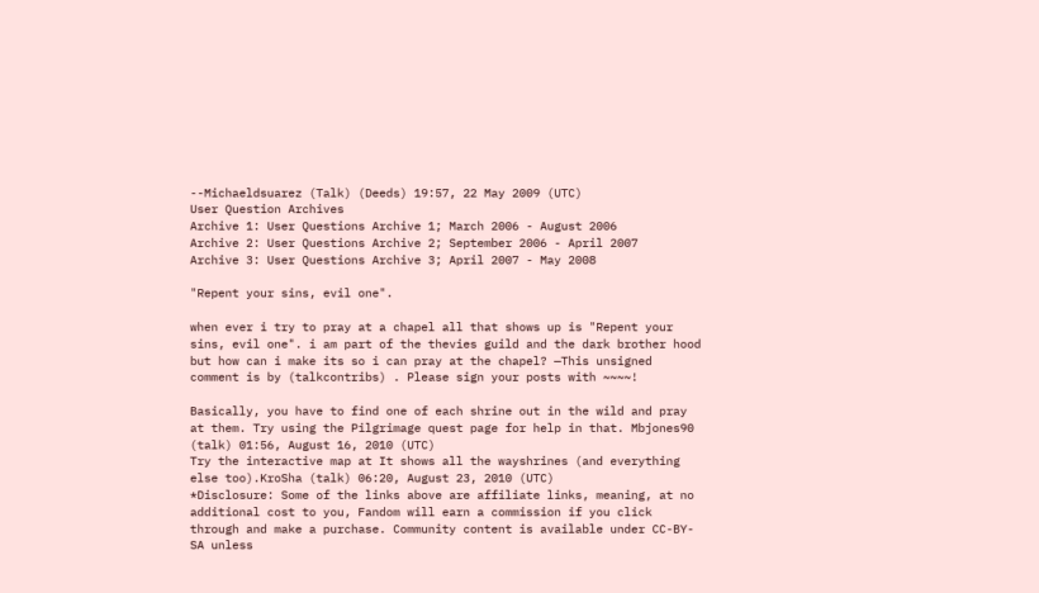--Michaeldsuarez (Talk) (Deeds) 19:57, 22 May 2009 (UTC)
User Question Archives
Archive 1: User Questions Archive 1; March 2006 - August 2006
Archive 2: User Questions Archive 2; September 2006 - April 2007
Archive 3: User Questions Archive 3; April 2007 - May 2008

"Repent your sins, evil one".

when ever i try to pray at a chapel all that shows up is "Repent your sins, evil one". i am part of the thevies guild and the dark brother hood but how can i make its so i can pray at the chapel? —This unsigned comment is by (talkcontribs) . Please sign your posts with ~~~~!

Basically, you have to find one of each shrine out in the wild and pray at them. Try using the Pilgrimage quest page for help in that. Mbjones90 (talk) 01:56, August 16, 2010 (UTC)
Try the interactive map at It shows all the wayshrines (and everything else too).KroSha (talk) 06:20, August 23, 2010 (UTC)
*Disclosure: Some of the links above are affiliate links, meaning, at no additional cost to you, Fandom will earn a commission if you click through and make a purchase. Community content is available under CC-BY-SA unless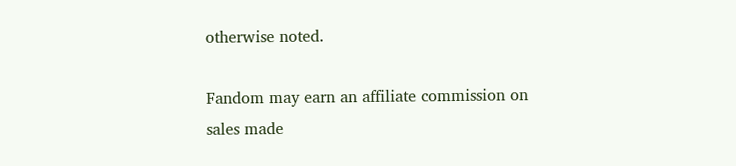otherwise noted.

Fandom may earn an affiliate commission on sales made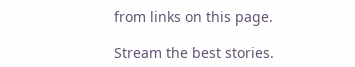from links on this page.

Stream the best stories.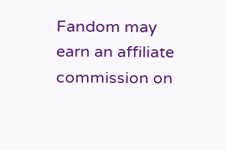Fandom may earn an affiliate commission on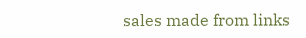sales made from links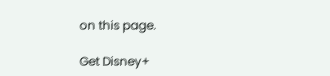on this page.

Get Disney+